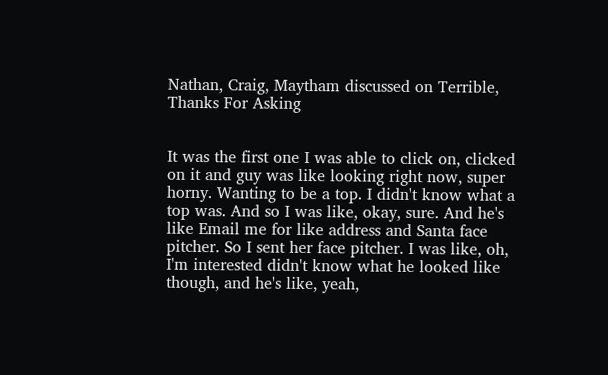Nathan, Craig, Maytham discussed on Terrible, Thanks For Asking


It was the first one I was able to click on, clicked on it and guy was like looking right now, super horny. Wanting to be a top. I didn't know what a top was. And so I was like, okay, sure. And he's like Email me for like address and Santa face pitcher. So I sent her face pitcher. I was like, oh, I'm interested didn't know what he looked like though, and he's like, yeah,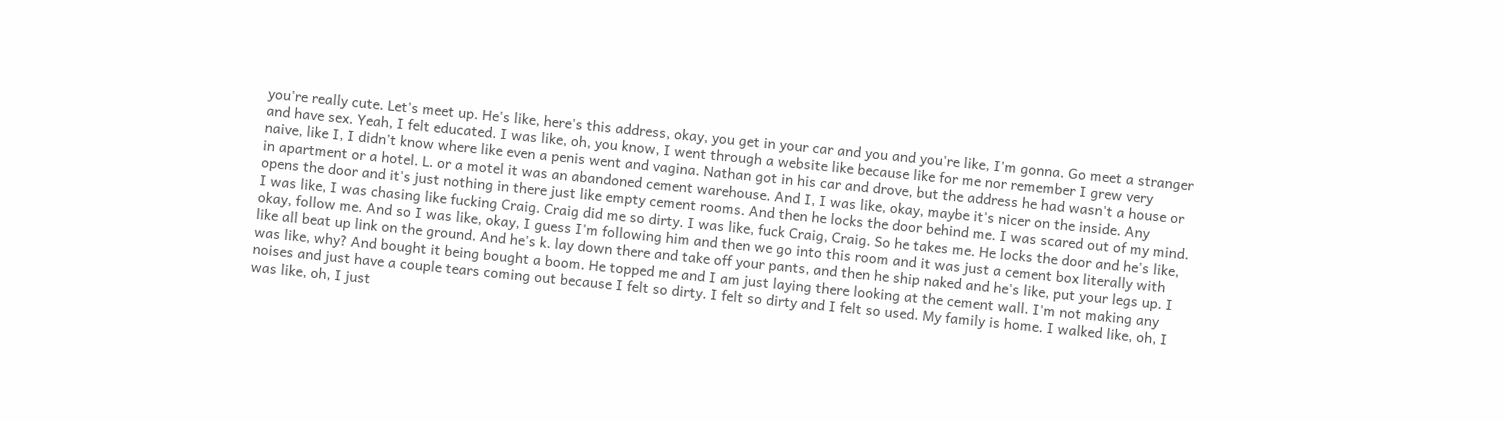you're really cute. Let's meet up. He's like, here's this address, okay, you get in your car and you and you're like, I'm gonna. Go meet a stranger and have sex. Yeah, I felt educated. I was like, oh, you know, I went through a website like because like for me nor remember I grew very naive, like I, I didn't know where like even a penis went and vagina. Nathan got in his car and drove, but the address he had wasn't a house or in apartment or a hotel. L. or a motel it was an abandoned cement warehouse. And I, I was like, okay, maybe it's nicer on the inside. Any opens the door and it's just nothing in there just like empty cement rooms. And then he locks the door behind me. I was scared out of my mind. I was like, I was chasing like fucking Craig. Craig did me so dirty. I was like, fuck Craig, Craig. So he takes me. He locks the door and he's like, okay, follow me. And so I was like, okay, I guess I'm following him and then we go into this room and it was just a cement box literally with like all beat up link on the ground. And he's k. lay down there and take off your pants, and then he ship naked and he's like, put your legs up. I was like, why? And bought it being bought a boom. He topped me and I am just laying there looking at the cement wall. I'm not making any noises and just have a couple tears coming out because I felt so dirty. I felt so dirty and I felt so used. My family is home. I walked like, oh, I was like, oh, I just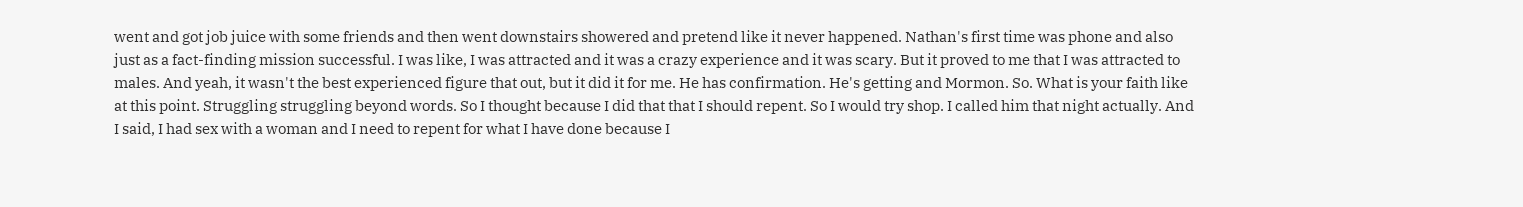went and got job juice with some friends and then went downstairs showered and pretend like it never happened. Nathan's first time was phone and also just as a fact-finding mission successful. I was like, I was attracted and it was a crazy experience and it was scary. But it proved to me that I was attracted to males. And yeah, it wasn't the best experienced figure that out, but it did it for me. He has confirmation. He's getting and Mormon. So. What is your faith like at this point. Struggling struggling beyond words. So I thought because I did that that I should repent. So I would try shop. I called him that night actually. And I said, I had sex with a woman and I need to repent for what I have done because I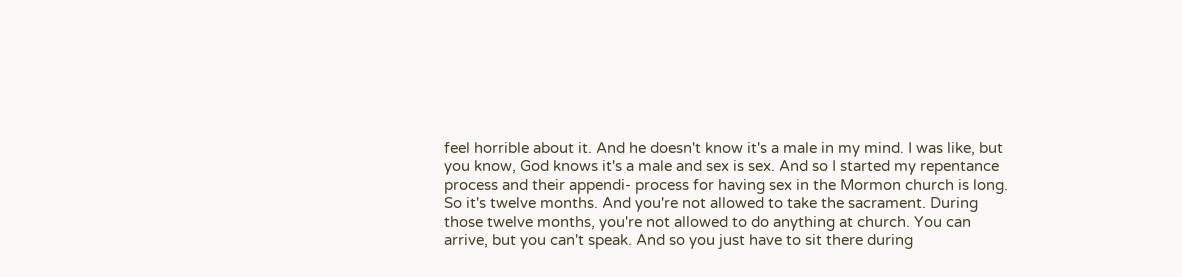feel horrible about it. And he doesn't know it's a male in my mind. I was like, but you know, God knows it's a male and sex is sex. And so I started my repentance process and their appendi- process for having sex in the Mormon church is long. So it's twelve months. And you're not allowed to take the sacrament. During those twelve months, you're not allowed to do anything at church. You can arrive, but you can't speak. And so you just have to sit there during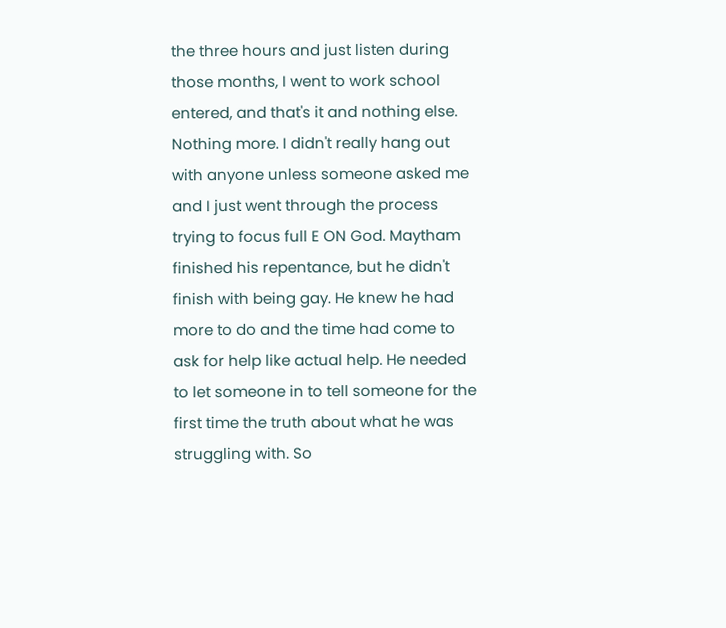the three hours and just listen during those months, I went to work school entered, and that's it and nothing else. Nothing more. I didn't really hang out with anyone unless someone asked me and I just went through the process trying to focus full E ON God. Maytham finished his repentance, but he didn't finish with being gay. He knew he had more to do and the time had come to ask for help like actual help. He needed to let someone in to tell someone for the first time the truth about what he was struggling with. So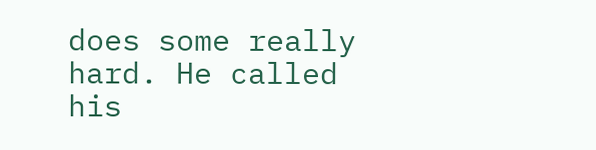does some really hard. He called his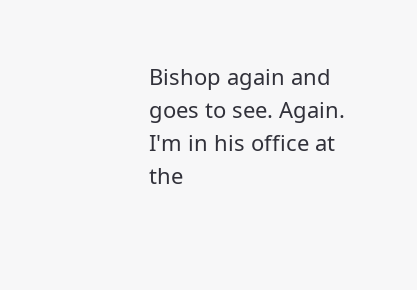Bishop again and goes to see. Again. I'm in his office at the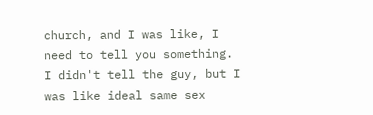church, and I was like, I need to tell you something. I didn't tell the guy, but I was like ideal same sex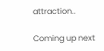attraction..

Coming up next